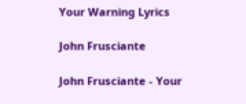Your Warning Lyrics

John Frusciante

John Frusciante - Your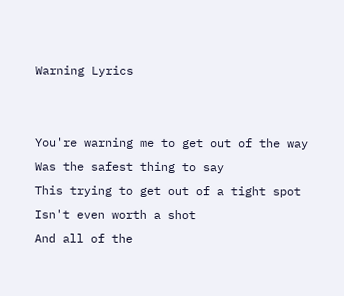Warning Lyrics


You're warning me to get out of the way
Was the safest thing to say
This trying to get out of a tight spot
Isn't even worth a shot
And all of the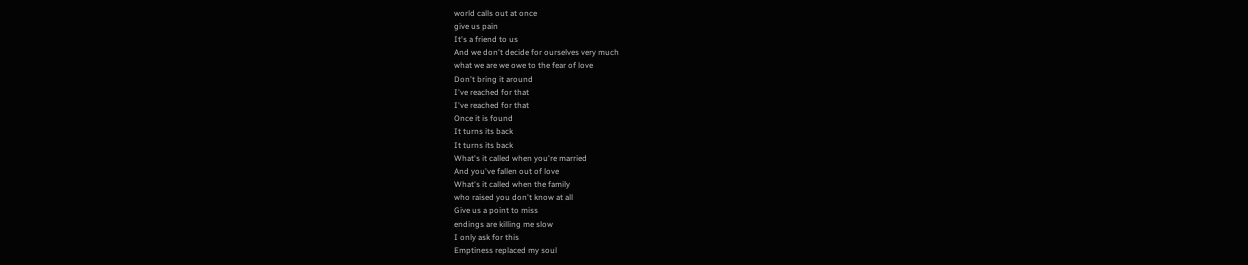world calls out at once
give us pain
It's a friend to us
And we don't decide for ourselves very much
what we are we owe to the fear of love
Don't bring it around
I've reached for that
I've reached for that
Once it is found
It turns its back
It turns its back
What's it called when you're married
And you've fallen out of love
What's it called when the family
who raised you don't know at all
Give us a point to miss
endings are killing me slow
I only ask for this
Emptiness replaced my soul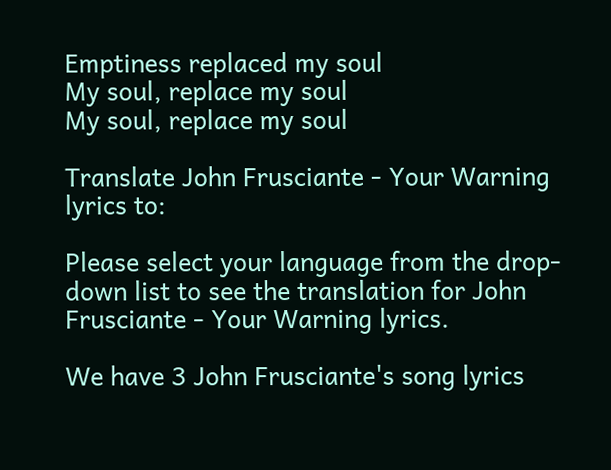Emptiness replaced my soul
My soul, replace my soul
My soul, replace my soul

Translate John Frusciante - Your Warning lyrics to:

Please select your language from the drop-down list to see the translation for John Frusciante - Your Warning lyrics.

We have 3 John Frusciante's song lyrics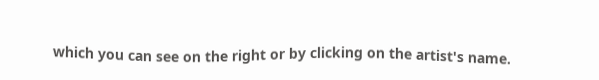which you can see on the right or by clicking on the artist's name.